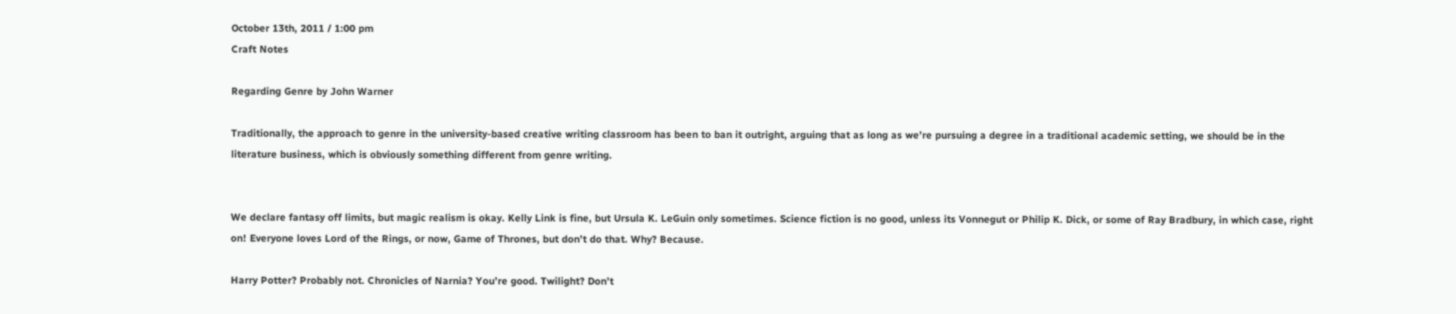October 13th, 2011 / 1:00 pm
Craft Notes

Regarding Genre by John Warner

Traditionally, the approach to genre in the university-based creative writing classroom has been to ban it outright, arguing that as long as we’re pursuing a degree in a traditional academic setting, we should be in the literature business, which is obviously something different from genre writing.


We declare fantasy off limits, but magic realism is okay. Kelly Link is fine, but Ursula K. LeGuin only sometimes. Science fiction is no good, unless its Vonnegut or Philip K. Dick, or some of Ray Bradbury, in which case, right on! Everyone loves Lord of the Rings, or now, Game of Thrones, but don’t do that. Why? Because.

Harry Potter? Probably not. Chronicles of Narnia? You’re good. Twilight? Don’t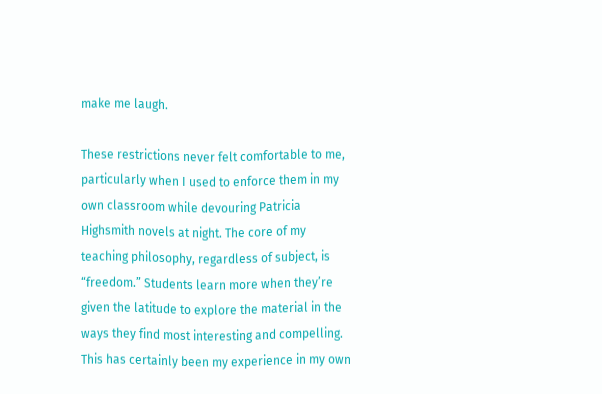make me laugh.

These restrictions never felt comfortable to me, particularly when I used to enforce them in my own classroom while devouring Patricia Highsmith novels at night. The core of my teaching philosophy, regardless of subject, is “freedom.” Students learn more when they’re given the latitude to explore the material in the ways they find most interesting and compelling. This has certainly been my experience in my own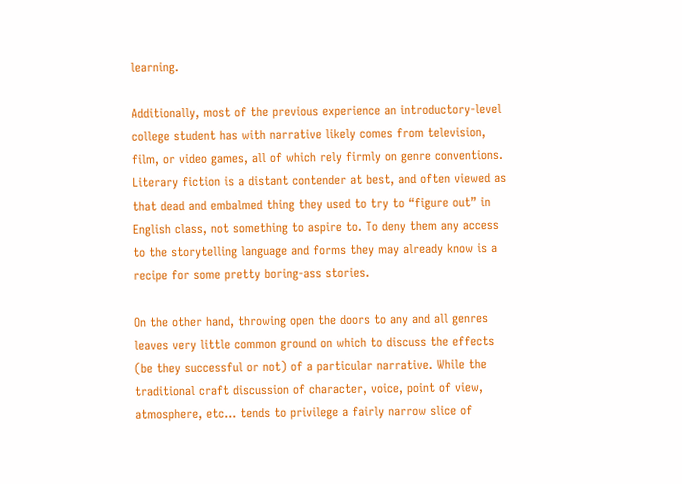learning.

Additionally, most of the previous experience an introductory-level college student has with narrative likely comes from television, film, or video games, all of which rely firmly on genre conventions. Literary fiction is a distant contender at best, and often viewed as that dead and embalmed thing they used to try to “figure out” in English class, not something to aspire to. To deny them any access to the storytelling language and forms they may already know is a recipe for some pretty boring-ass stories.

On the other hand, throwing open the doors to any and all genres leaves very little common ground on which to discuss the effects (be they successful or not) of a particular narrative. While the traditional craft discussion of character, voice, point of view, atmosphere, etc… tends to privilege a fairly narrow slice of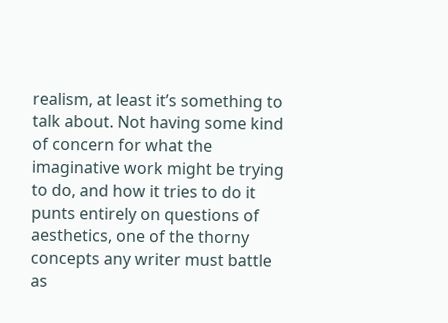realism, at least it’s something to talk about. Not having some kind of concern for what the imaginative work might be trying to do, and how it tries to do it punts entirely on questions of aesthetics, one of the thorny concepts any writer must battle as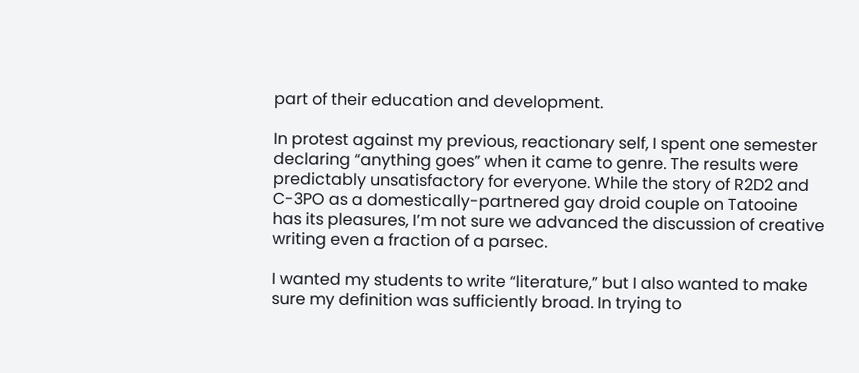part of their education and development.

In protest against my previous, reactionary self, I spent one semester declaring “anything goes” when it came to genre. The results were predictably unsatisfactory for everyone. While the story of R2D2 and C-3PO as a domestically-partnered gay droid couple on Tatooine has its pleasures, I’m not sure we advanced the discussion of creative writing even a fraction of a parsec.

I wanted my students to write “literature,” but I also wanted to make sure my definition was sufficiently broad. In trying to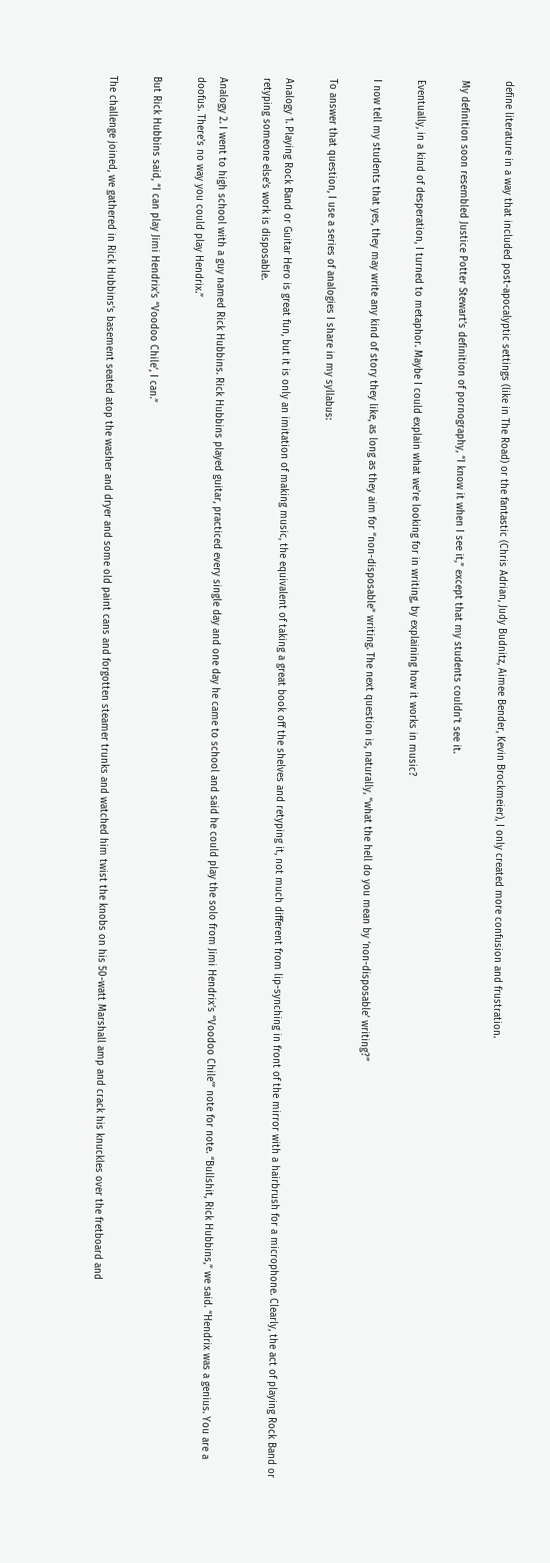define literature in a way that included post-apocalyptic settings (like in The Road) or the fantastic (Chris Adrian, Judy Budnitz, Aimee Bender, Kevin Brockmeier), I only created more confusion and frustration.

My definition soon resembled Justice Potter Stewart’s definition of pornography, “I know it when I see it,” except that my students couldn’t see it.

Eventually, in a kind of desperation, I turned to metaphor. Maybe I could explain what we’re looking for in writing, by explaining how it works in music?

I now tell my students that yes, they may write any kind of story they like, as long as they aim for “non-disposable” writing. The next question is, naturally, “what the hell do you mean by ‘non-disposable’ writing?”

To answer that question, I use a series of analogies I share in my syllabus:

Analogy 1. Playing Rock Band or Guitar Hero is great fun, but it is only an imitation of making music, the equivalent of taking a great book off the shelves and retyping it, not much different from lip-synching in front of the mirror with a hairbrush for a microphone. Clearly, the act of playing Rock Band or retyping someone else’s work is disposable.

Analogy 2. I went to high school with a guy named Rick Hubbins. Rick Hubbins played guitar, practiced every single day and one day he came to school and said he could play the solo from Jimi Hendrix’s “Voodoo Chile’” note for note. “Bullshit, Rick Hubbins,” we said. “Hendrix was a genius. You are a doofus. There’s no way you could play Hendrix.”

But Rick Hubbins said, “I can play Jimi Hendrix’s “Voodoo Chile’, I can.”

The challenge joined, we gathered in Rick Hubbins’s basement seated atop the washer and dryer and some old paint cans and forgotten steamer trunks and watched him twist the knobs on his 50-watt Marshall amp and crack his knuckles over the fretboard and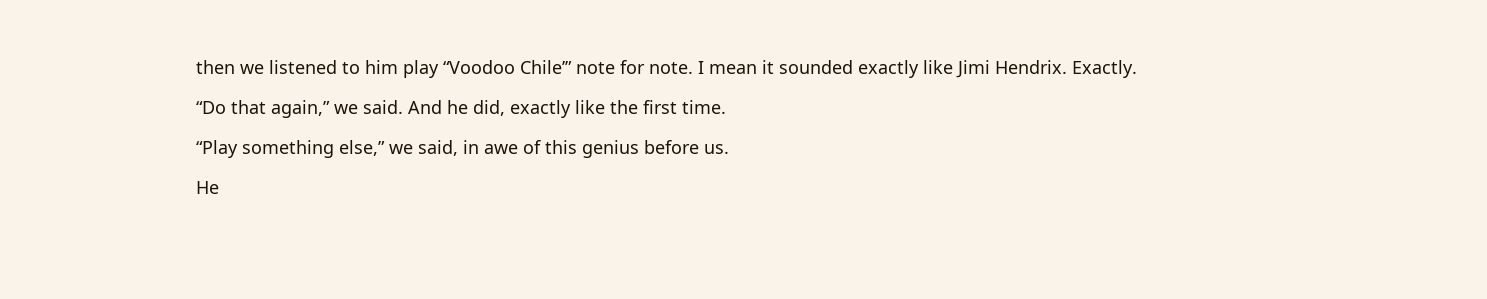then we listened to him play “Voodoo Chile’” note for note. I mean it sounded exactly like Jimi Hendrix. Exactly.

“Do that again,” we said. And he did, exactly like the first time.

“Play something else,” we said, in awe of this genius before us.

He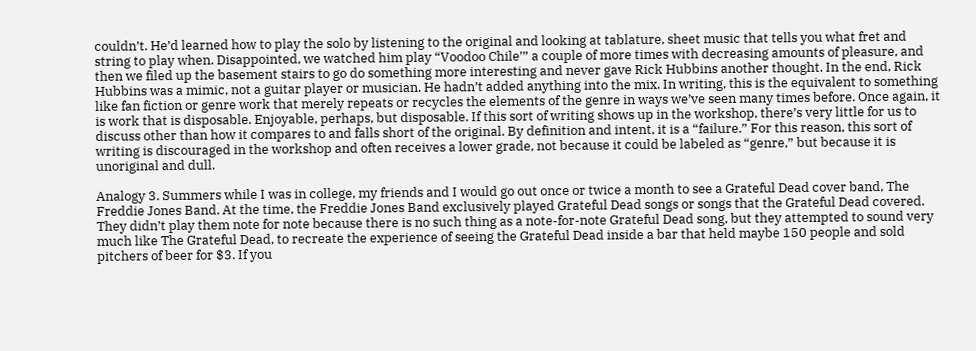couldn’t. He’d learned how to play the solo by listening to the original and looking at tablature, sheet music that tells you what fret and string to play when. Disappointed, we watched him play “Voodoo Chile’” a couple of more times with decreasing amounts of pleasure, and then we filed up the basement stairs to go do something more interesting and never gave Rick Hubbins another thought. In the end, Rick Hubbins was a mimic, not a guitar player or musician. He hadn’t added anything into the mix. In writing, this is the equivalent to something like fan fiction or genre work that merely repeats or recycles the elements of the genre in ways we’ve seen many times before. Once again, it is work that is disposable. Enjoyable, perhaps, but disposable. If this sort of writing shows up in the workshop, there’s very little for us to discuss other than how it compares to and falls short of the original. By definition and intent, it is a “failure.” For this reason, this sort of writing is discouraged in the workshop and often receives a lower grade, not because it could be labeled as “genre,” but because it is unoriginal and dull.

Analogy 3. Summers while I was in college, my friends and I would go out once or twice a month to see a Grateful Dead cover band, The Freddie Jones Band. At the time, the Freddie Jones Band exclusively played Grateful Dead songs or songs that the Grateful Dead covered. They didn’t play them note for note because there is no such thing as a note-for-note Grateful Dead song, but they attempted to sound very much like The Grateful Dead, to recreate the experience of seeing the Grateful Dead inside a bar that held maybe 150 people and sold pitchers of beer for $3. If you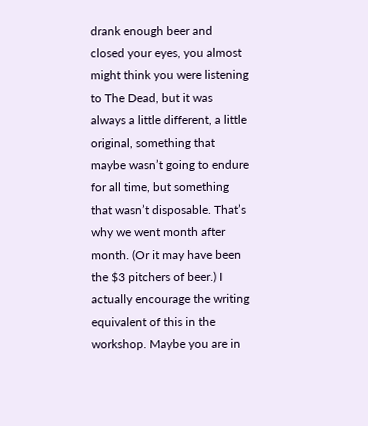drank enough beer and closed your eyes, you almost might think you were listening to The Dead, but it was always a little different, a little original, something that maybe wasn’t going to endure for all time, but something that wasn’t disposable. That’s why we went month after month. (Or it may have been the $3 pitchers of beer.) I actually encourage the writing equivalent of this in the workshop. Maybe you are in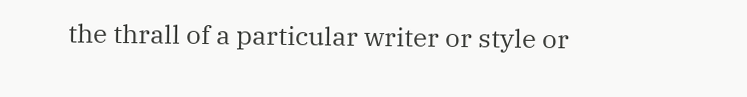the thrall of a particular writer or style or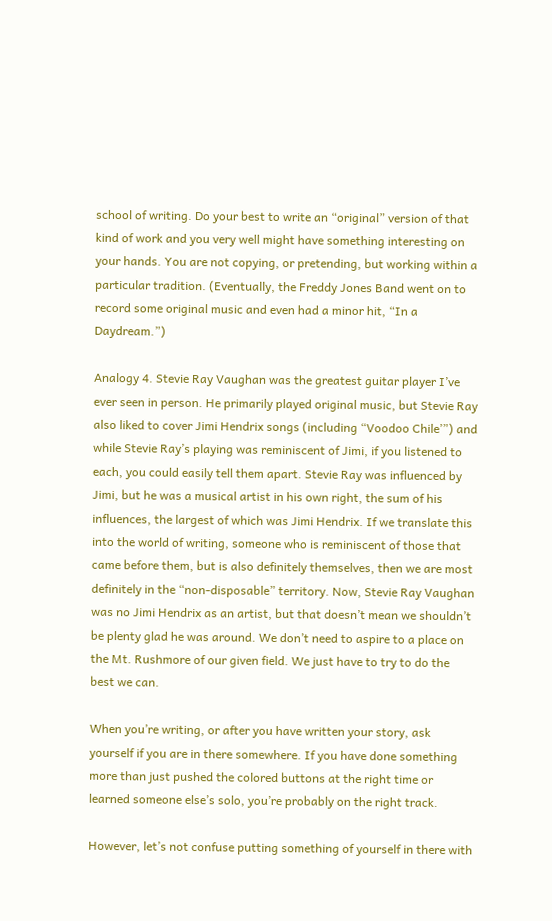school of writing. Do your best to write an “original” version of that kind of work and you very well might have something interesting on your hands. You are not copying, or pretending, but working within a particular tradition. (Eventually, the Freddy Jones Band went on to record some original music and even had a minor hit, “In a Daydream.”)

Analogy 4. Stevie Ray Vaughan was the greatest guitar player I’ve ever seen in person. He primarily played original music, but Stevie Ray also liked to cover Jimi Hendrix songs (including “Voodoo Chile’”) and while Stevie Ray’s playing was reminiscent of Jimi, if you listened to each, you could easily tell them apart. Stevie Ray was influenced by Jimi, but he was a musical artist in his own right, the sum of his influences, the largest of which was Jimi Hendrix. If we translate this into the world of writing, someone who is reminiscent of those that came before them, but is also definitely themselves, then we are most definitely in the “non-disposable” territory. Now, Stevie Ray Vaughan was no Jimi Hendrix as an artist, but that doesn’t mean we shouldn’t be plenty glad he was around. We don’t need to aspire to a place on the Mt. Rushmore of our given field. We just have to try to do the best we can.

When you’re writing, or after you have written your story, ask yourself if you are in there somewhere. If you have done something more than just pushed the colored buttons at the right time or learned someone else’s solo, you’re probably on the right track.

However, let’s not confuse putting something of yourself in there with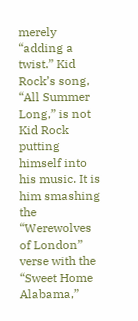merely “adding a twist.” Kid Rock’s song, “All Summer Long,” is not Kid Rock putting himself into his music. It is him smashing the  “Werewolves of London” verse with the “Sweet Home Alabama,”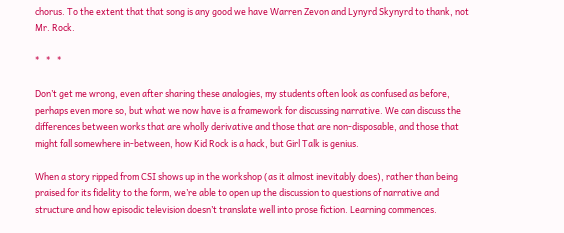chorus. To the extent that that song is any good we have Warren Zevon and Lynyrd Skynyrd to thank, not Mr. Rock.

*   *   *

Don’t get me wrong, even after sharing these analogies, my students often look as confused as before, perhaps even more so, but what we now have is a framework for discussing narrative. We can discuss the differences between works that are wholly derivative and those that are non-disposable, and those that might fall somewhere in-between, how Kid Rock is a hack, but Girl Talk is genius.

When a story ripped from CSI shows up in the workshop (as it almost inevitably does), rather than being praised for its fidelity to the form, we’re able to open up the discussion to questions of narrative and structure and how episodic television doesn’t translate well into prose fiction. Learning commences.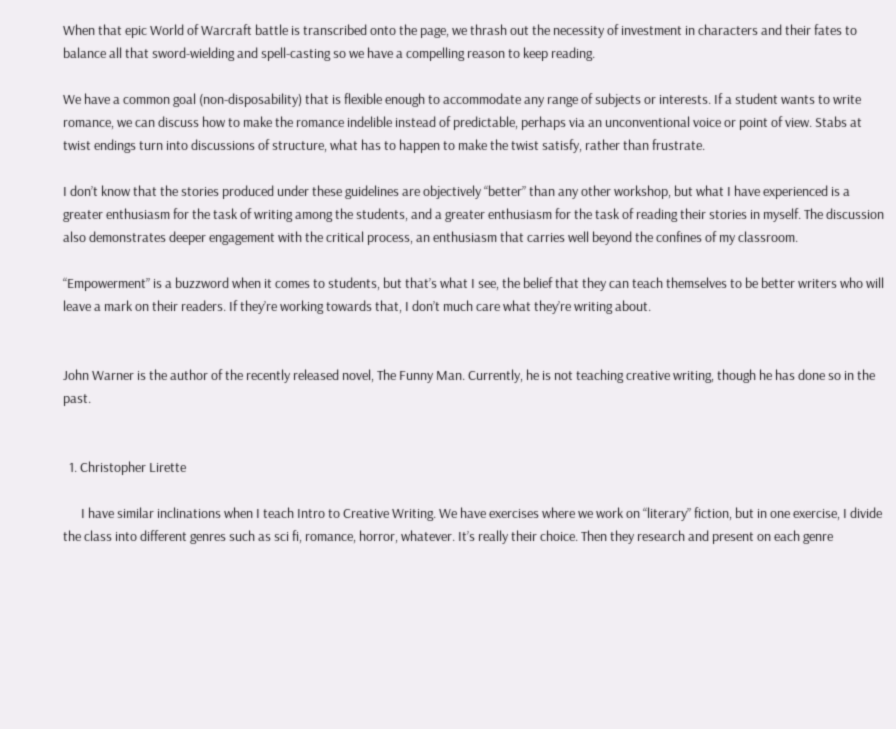When that epic World of Warcraft battle is transcribed onto the page, we thrash out the necessity of investment in characters and their fates to balance all that sword-wielding and spell-casting so we have a compelling reason to keep reading.

We have a common goal (non-disposability) that is flexible enough to accommodate any range of subjects or interests. If a student wants to write romance, we can discuss how to make the romance indelible instead of predictable, perhaps via an unconventional voice or point of view. Stabs at twist endings turn into discussions of structure, what has to happen to make the twist satisfy, rather than frustrate.

I don’t know that the stories produced under these guidelines are objectively “better” than any other workshop, but what I have experienced is a greater enthusiasm for the task of writing among the students, and a greater enthusiasm for the task of reading their stories in myself. The discussion also demonstrates deeper engagement with the critical process, an enthusiasm that carries well beyond the confines of my classroom.

“Empowerment” is a buzzword when it comes to students, but that’s what I see, the belief that they can teach themselves to be better writers who will leave a mark on their readers. If they’re working towards that, I don’t much care what they’re writing about.


John Warner is the author of the recently released novel, The Funny Man. Currently, he is not teaching creative writing, though he has done so in the past.


  1. Christopher Lirette

      I have similar inclinations when I teach Intro to Creative Writing. We have exercises where we work on “literary” fiction, but in one exercise, I divide the class into different genres such as sci fi, romance, horror, whatever. It’s really their choice. Then they research and present on each genre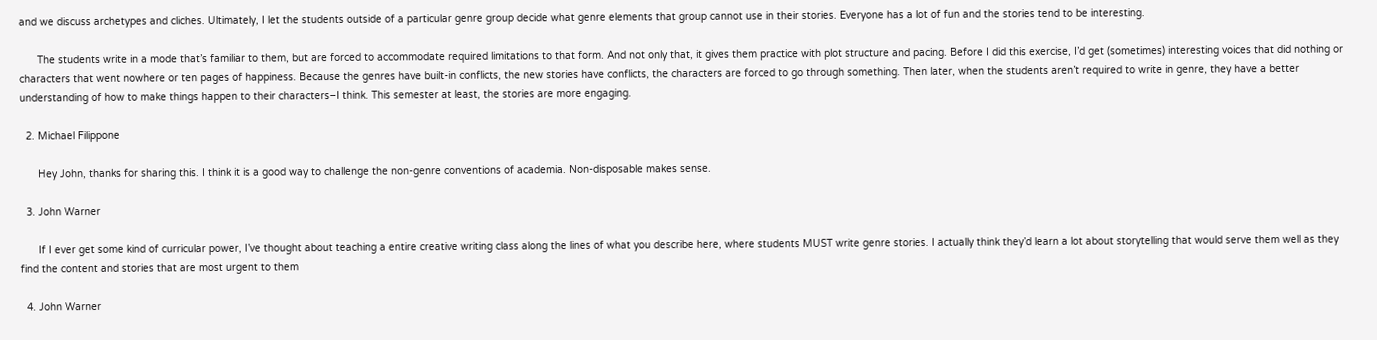and we discuss archetypes and cliches. Ultimately, I let the students outside of a particular genre group decide what genre elements that group cannot use in their stories. Everyone has a lot of fun and the stories tend to be interesting.

      The students write in a mode that’s familiar to them, but are forced to accommodate required limitations to that form. And not only that, it gives them practice with plot structure and pacing. Before I did this exercise, I’d get (sometimes) interesting voices that did nothing or characters that went nowhere or ten pages of happiness. Because the genres have built-in conflicts, the new stories have conflicts, the characters are forced to go through something. Then later, when the students aren’t required to write in genre, they have a better understanding of how to make things happen to their characters–I think. This semester at least, the stories are more engaging.

  2. Michael Filippone

      Hey John, thanks for sharing this. I think it is a good way to challenge the non-genre conventions of academia. Non-disposable makes sense.

  3. John Warner

      If I ever get some kind of curricular power, I’ve thought about teaching a entire creative writing class along the lines of what you describe here, where students MUST write genre stories. I actually think they’d learn a lot about storytelling that would serve them well as they find the content and stories that are most urgent to them

  4. John Warner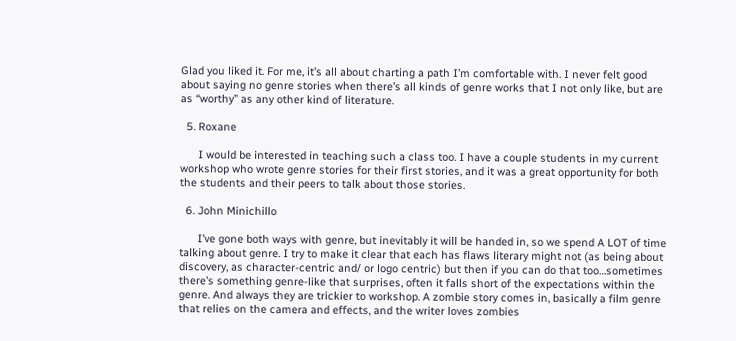Glad you liked it. For me, it’s all about charting a path I’m comfortable with. I never felt good about saying no genre stories when there’s all kinds of genre works that I not only like, but are as “worthy” as any other kind of literature.

  5. Roxane

      I would be interested in teaching such a class too. I have a couple students in my current workshop who wrote genre stories for their first stories, and it was a great opportunity for both the students and their peers to talk about those stories.

  6. John Minichillo

      I’ve gone both ways with genre, but inevitably it will be handed in, so we spend A LOT of time talking about genre. I try to make it clear that each has flaws literary might not (as being about discovery, as character-centric and/ or logo centric) but then if you can do that too…sometimes there’s something genre-like that surprises, often it falls short of the expectations within the genre. And always they are trickier to workshop. A zombie story comes in, basically a film genre that relies on the camera and effects, and the writer loves zombies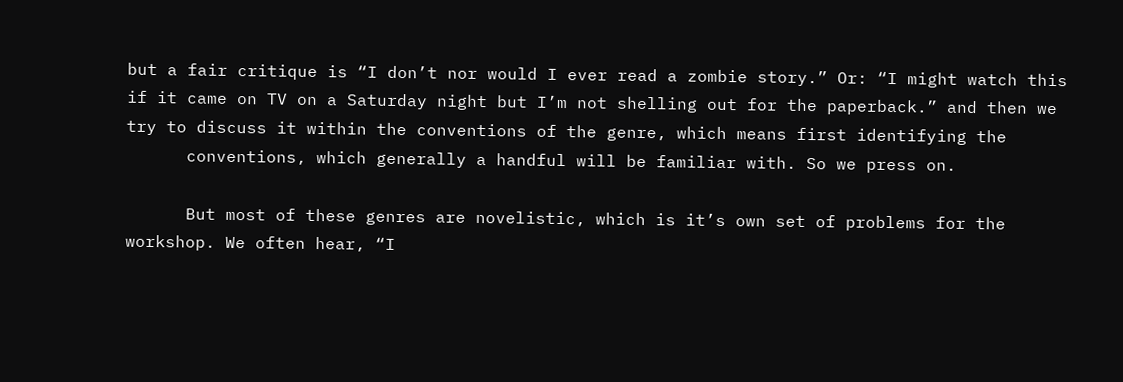but a fair critique is “I don’t nor would I ever read a zombie story.” Or: “I might watch this if it came on TV on a Saturday night but I’m not shelling out for the paperback.” and then we try to discuss it within the conventions of the genre, which means first identifying the
      conventions, which generally a handful will be familiar with. So we press on.

      But most of these genres are novelistic, which is it’s own set of problems for the workshop. We often hear, “I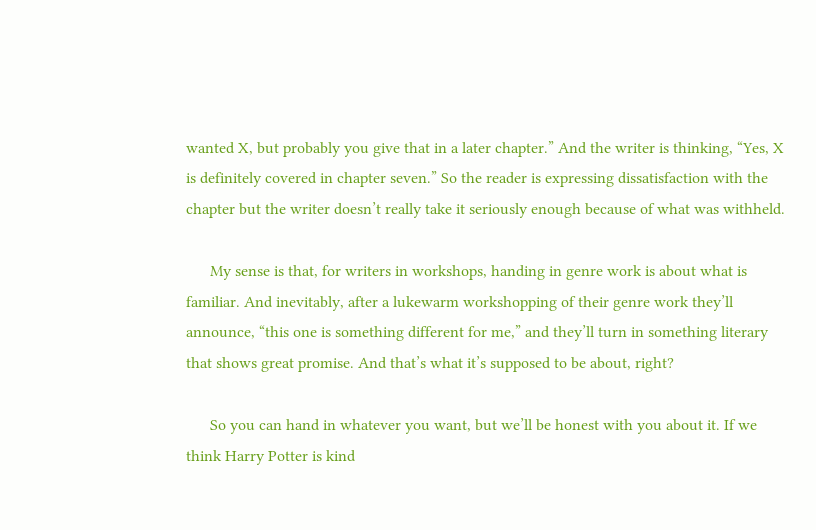wanted X, but probably you give that in a later chapter.” And the writer is thinking, “Yes, X is definitely covered in chapter seven.” So the reader is expressing dissatisfaction with the chapter but the writer doesn’t really take it seriously enough because of what was withheld.

      My sense is that, for writers in workshops, handing in genre work is about what is familiar. And inevitably, after a lukewarm workshopping of their genre work they’ll announce, “this one is something different for me,” and they’ll turn in something literary that shows great promise. And that’s what it’s supposed to be about, right?

      So you can hand in whatever you want, but we’ll be honest with you about it. If we think Harry Potter is kind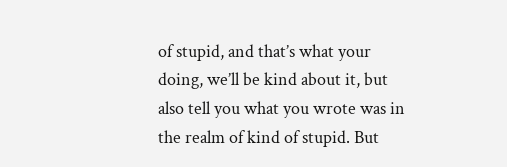of stupid, and that’s what your doing, we’ll be kind about it, but also tell you what you wrote was in the realm of kind of stupid. But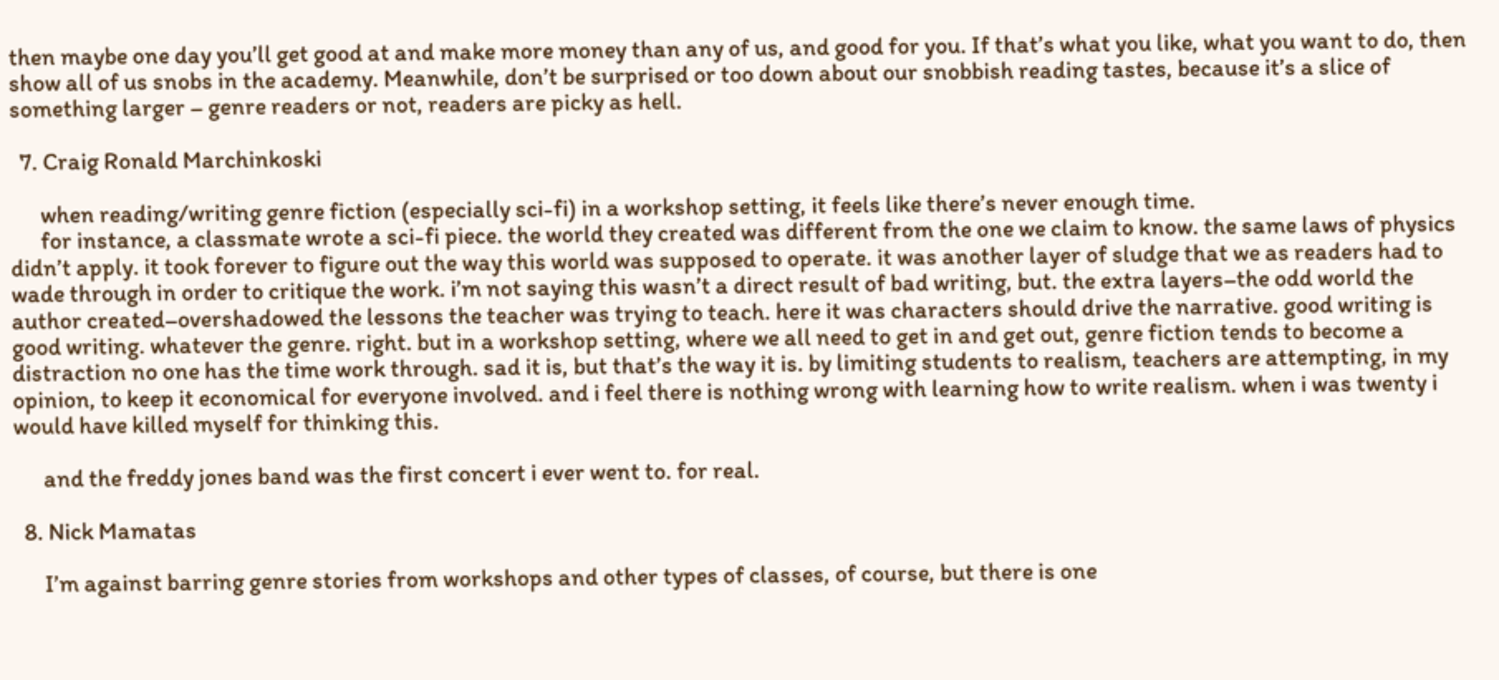then maybe one day you’ll get good at and make more money than any of us, and good for you. If that’s what you like, what you want to do, then show all of us snobs in the academy. Meanwhile, don’t be surprised or too down about our snobbish reading tastes, because it’s a slice of something larger – genre readers or not, readers are picky as hell.

  7. Craig Ronald Marchinkoski

      when reading/writing genre fiction (especially sci-fi) in a workshop setting, it feels like there’s never enough time.
      for instance, a classmate wrote a sci-fi piece. the world they created was different from the one we claim to know. the same laws of physics didn’t apply. it took forever to figure out the way this world was supposed to operate. it was another layer of sludge that we as readers had to wade through in order to critique the work. i’m not saying this wasn’t a direct result of bad writing, but. the extra layers–the odd world the author created–overshadowed the lessons the teacher was trying to teach. here it was characters should drive the narrative. good writing is good writing. whatever the genre. right. but in a workshop setting, where we all need to get in and get out, genre fiction tends to become a distraction no one has the time work through. sad it is, but that’s the way it is. by limiting students to realism, teachers are attempting, in my opinion, to keep it economical for everyone involved. and i feel there is nothing wrong with learning how to write realism. when i was twenty i would have killed myself for thinking this.

      and the freddy jones band was the first concert i ever went to. for real.

  8. Nick Mamatas

      I’m against barring genre stories from workshops and other types of classes, of course, but there is one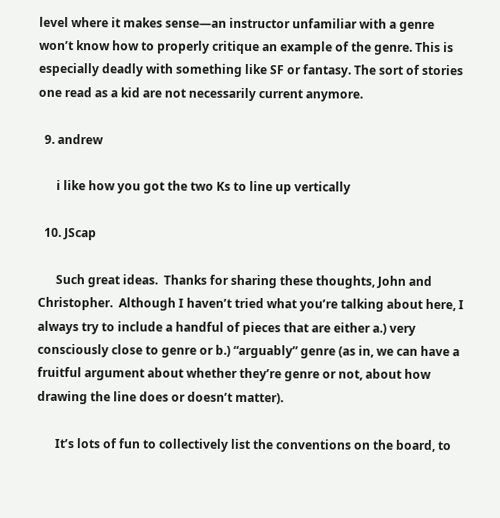level where it makes sense—an instructor unfamiliar with a genre won’t know how to properly critique an example of the genre. This is especially deadly with something like SF or fantasy. The sort of stories one read as a kid are not necessarily current anymore.

  9. andrew

      i like how you got the two Ks to line up vertically

  10. JScap

      Such great ideas.  Thanks for sharing these thoughts, John and Christopher.  Although I haven’t tried what you’re talking about here, I always try to include a handful of pieces that are either a.) very consciously close to genre or b.) “arguably” genre (as in, we can have a fruitful argument about whether they’re genre or not, about how drawing the line does or doesn’t matter).

      It’s lots of fun to collectively list the conventions on the board, to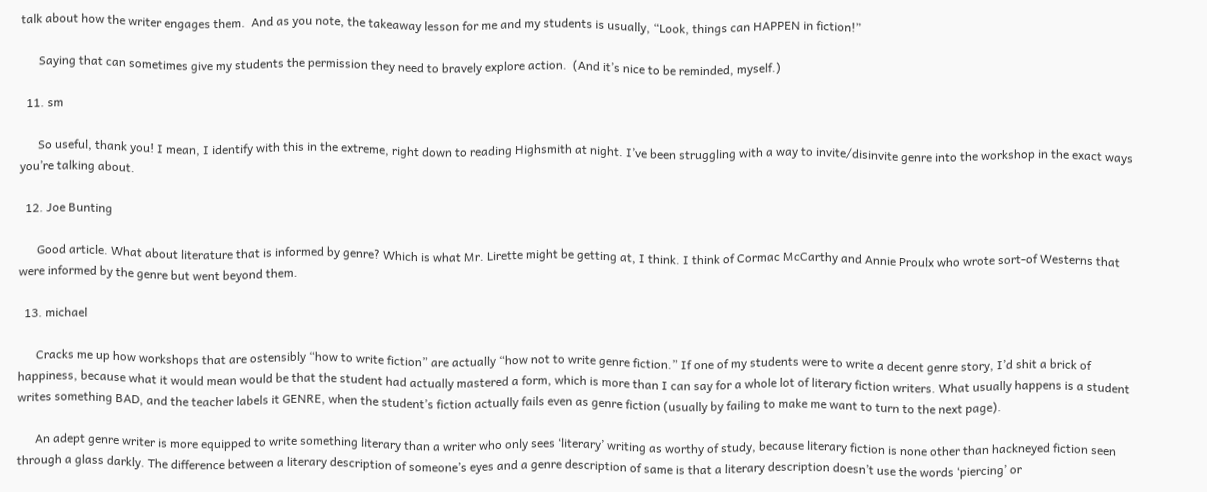talk about how the writer engages them.  And as you note, the takeaway lesson for me and my students is usually, “Look, things can HAPPEN in fiction!”

      Saying that can sometimes give my students the permission they need to bravely explore action.  (And it’s nice to be reminded, myself.)

  11. sm

      So useful, thank you! I mean, I identify with this in the extreme, right down to reading Highsmith at night. I’ve been struggling with a way to invite/disinvite genre into the workshop in the exact ways you’re talking about.

  12. Joe Bunting

      Good article. What about literature that is informed by genre? Which is what Mr. Lirette might be getting at, I think. I think of Cormac McCarthy and Annie Proulx who wrote sort-of Westerns that were informed by the genre but went beyond them.

  13. michael

      Cracks me up how workshops that are ostensibly “how to write fiction” are actually “how not to write genre fiction.” If one of my students were to write a decent genre story, I’d shit a brick of happiness, because what it would mean would be that the student had actually mastered a form, which is more than I can say for a whole lot of literary fiction writers. What usually happens is a student writes something BAD, and the teacher labels it GENRE, when the student’s fiction actually fails even as genre fiction (usually by failing to make me want to turn to the next page).

      An adept genre writer is more equipped to write something literary than a writer who only sees ‘literary’ writing as worthy of study, because literary fiction is none other than hackneyed fiction seen through a glass darkly. The difference between a literary description of someone’s eyes and a genre description of same is that a literary description doesn’t use the words ‘piercing’ or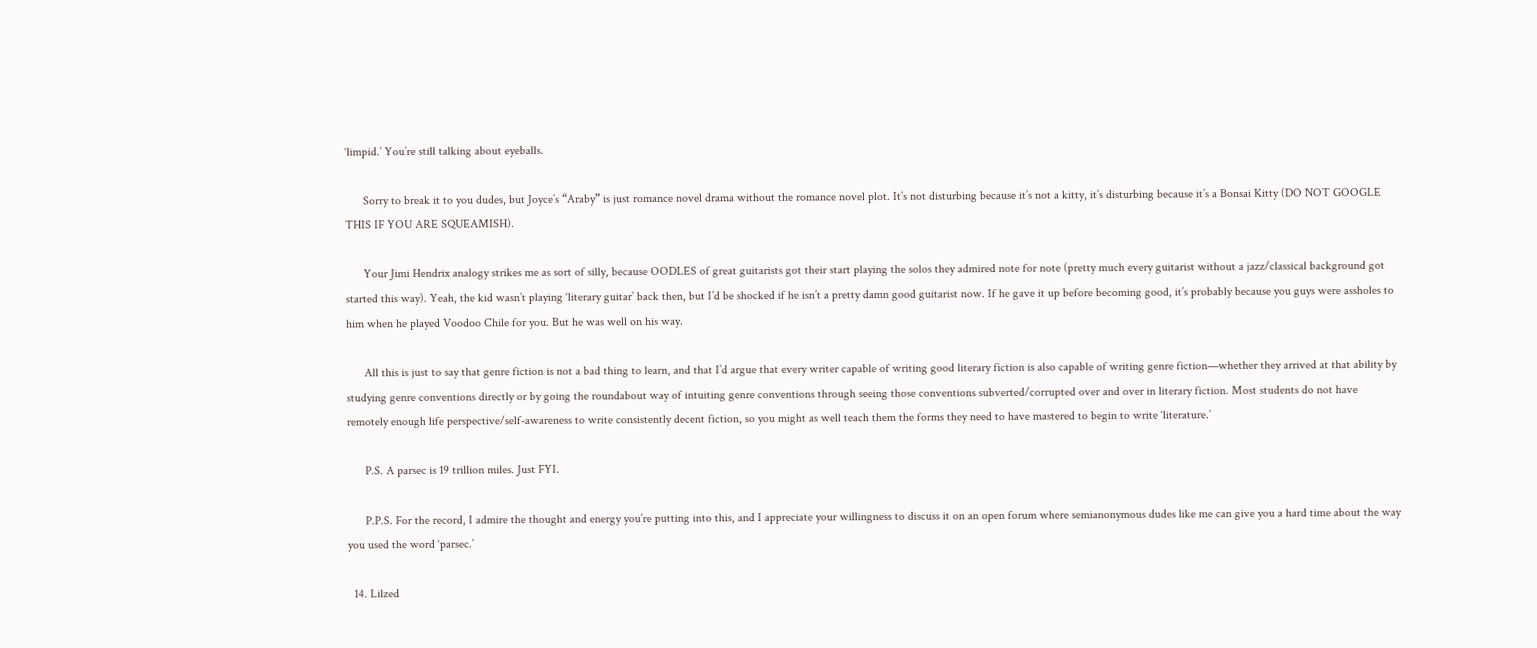‘limpid.’ You’re still talking about eyeballs.

      Sorry to break it to you dudes, but Joyce’s “Araby” is just romance novel drama without the romance novel plot. It’s not disturbing because it’s not a kitty, it’s disturbing because it’s a Bonsai Kitty (DO NOT GOOGLE THIS IF YOU ARE SQUEAMISH).

      Your Jimi Hendrix analogy strikes me as sort of silly, because OODLES of great guitarists got their start playing the solos they admired note for note (pretty much every guitarist without a jazz/classical background got started this way). Yeah, the kid wasn’t playing ‘literary guitar’ back then, but I’d be shocked if he isn’t a pretty damn good guitarist now. If he gave it up before becoming good, it’s probably because you guys were assholes to him when he played Voodoo Chile for you. But he was well on his way.

      All this is just to say that genre fiction is not a bad thing to learn, and that I’d argue that every writer capable of writing good literary fiction is also capable of writing genre fiction—whether they arrived at that ability by studying genre conventions directly or by going the roundabout way of intuiting genre conventions through seeing those conventions subverted/corrupted over and over in literary fiction. Most students do not have remotely enough life perspective/self-awareness to write consistently decent fiction, so you might as well teach them the forms they need to have mastered to begin to write ‘literature.’

      P.S. A parsec is 19 trillion miles. Just FYI.

      P.P.S. For the record, I admire the thought and energy you’re putting into this, and I appreciate your willingness to discuss it on an open forum where semianonymous dudes like me can give you a hard time about the way you used the word ‘parsec.’

  14. Lilzed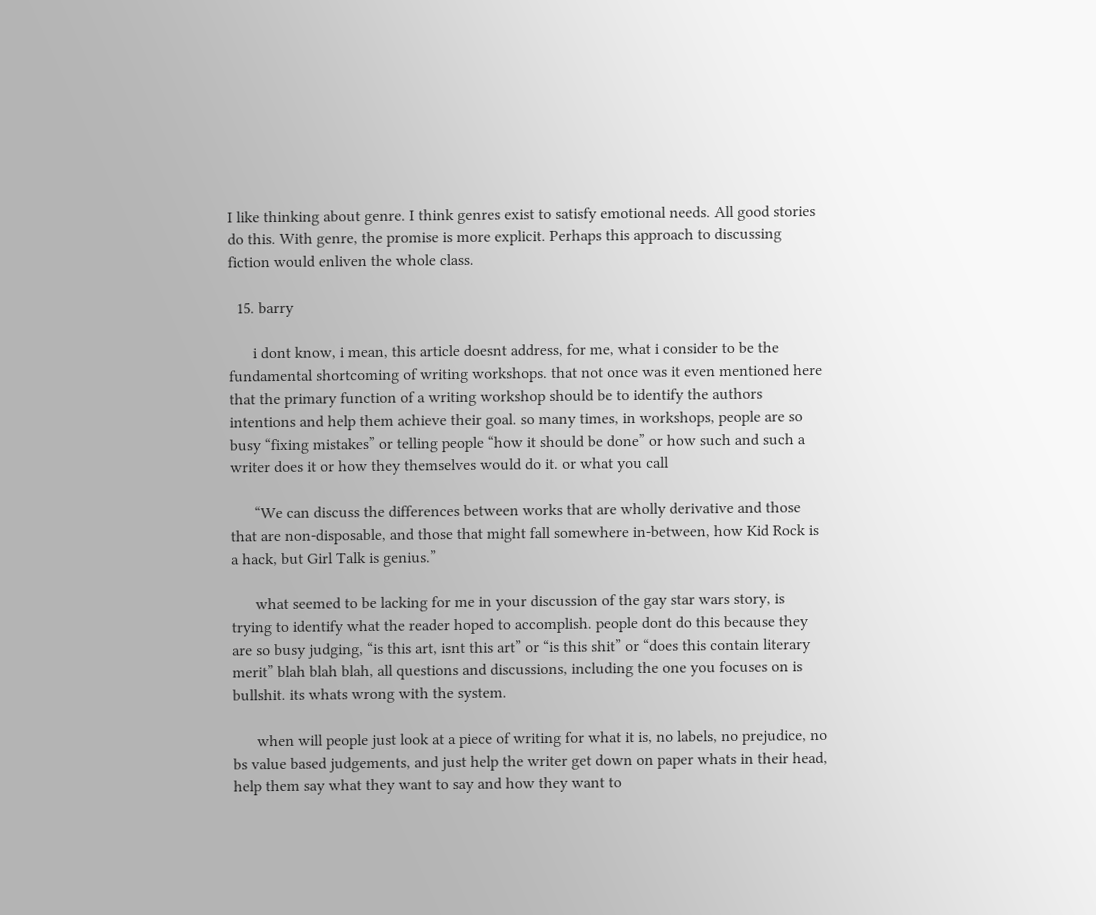I like thinking about genre. I think genres exist to satisfy emotional needs. All good stories do this. With genre, the promise is more explicit. Perhaps this approach to discussing fiction would enliven the whole class.

  15. barry

      i dont know, i mean, this article doesnt address, for me, what i consider to be the fundamental shortcoming of writing workshops. that not once was it even mentioned here that the primary function of a writing workshop should be to identify the authors intentions and help them achieve their goal. so many times, in workshops, people are so busy “fixing mistakes” or telling people “how it should be done” or how such and such a writer does it or how they themselves would do it. or what you call

      “We can discuss the differences between works that are wholly derivative and those that are non-disposable, and those that might fall somewhere in-between, how Kid Rock is a hack, but Girl Talk is genius.”

      what seemed to be lacking for me in your discussion of the gay star wars story, is trying to identify what the reader hoped to accomplish. people dont do this because they are so busy judging, “is this art, isnt this art” or “is this shit” or “does this contain literary merit” blah blah blah, all questions and discussions, including the one you focuses on is bullshit. its whats wrong with the system.

      when will people just look at a piece of writing for what it is, no labels, no prejudice, no bs value based judgements, and just help the writer get down on paper whats in their head, help them say what they want to say and how they want to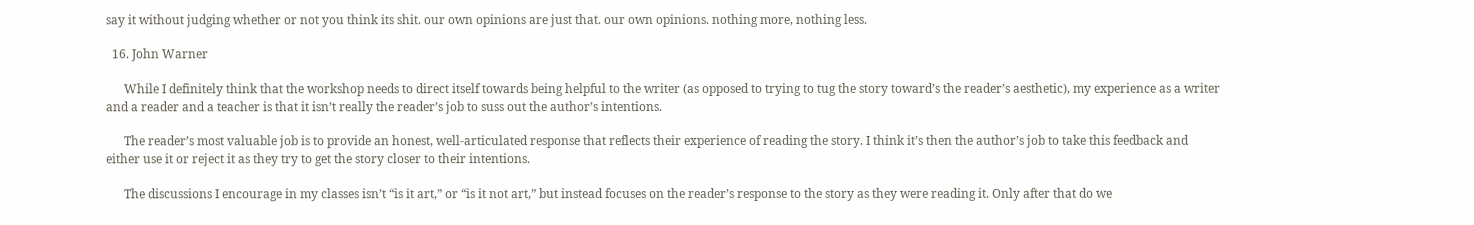say it without judging whether or not you think its shit. our own opinions are just that. our own opinions. nothing more, nothing less.

  16. John Warner

      While I definitely think that the workshop needs to direct itself towards being helpful to the writer (as opposed to trying to tug the story toward’s the reader’s aesthetic), my experience as a writer and a reader and a teacher is that it isn’t really the reader’s job to suss out the author’s intentions.

      The reader’s most valuable job is to provide an honest, well-articulated response that reflects their experience of reading the story. I think it’s then the author’s job to take this feedback and either use it or reject it as they try to get the story closer to their intentions.

      The discussions I encourage in my classes isn’t “is it art,” or “is it not art,” but instead focuses on the reader’s response to the story as they were reading it. Only after that do we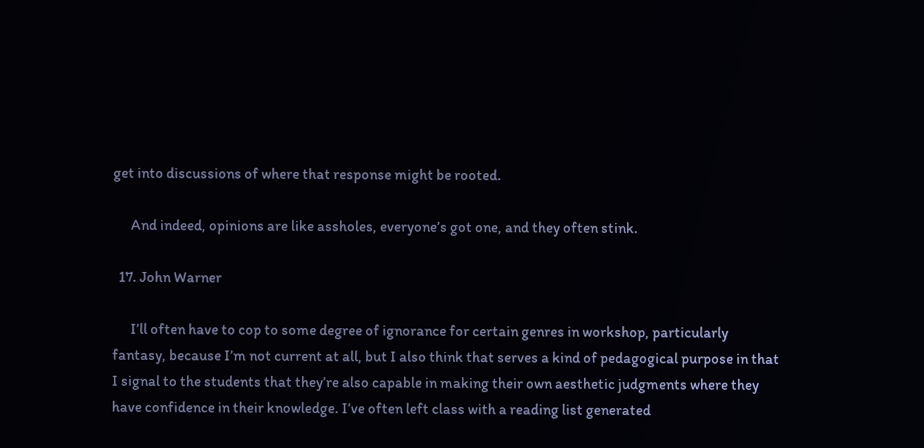get into discussions of where that response might be rooted.

      And indeed, opinions are like assholes, everyone’s got one, and they often stink.

  17. John Warner

      I’ll often have to cop to some degree of ignorance for certain genres in workshop, particularly fantasy, because I’m not current at all, but I also think that serves a kind of pedagogical purpose in that I signal to the students that they’re also capable in making their own aesthetic judgments where they have confidence in their knowledge. I’ve often left class with a reading list generated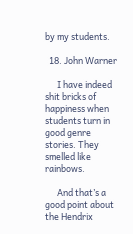by my students.

  18. John Warner

      I have indeed shit bricks of happiness when students turn in good genre stories. They smelled like rainbows.

      And that’s a good point about the Hendrix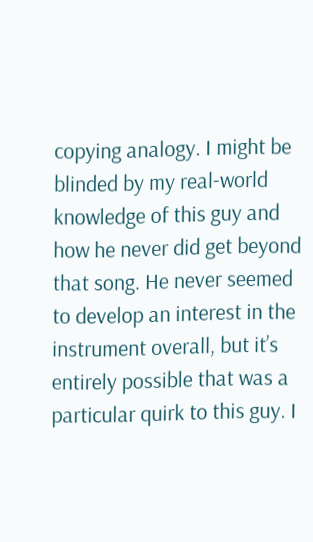copying analogy. I might be blinded by my real-world knowledge of this guy and how he never did get beyond that song. He never seemed to develop an interest in the instrument overall, but it’s entirely possible that was a particular quirk to this guy. I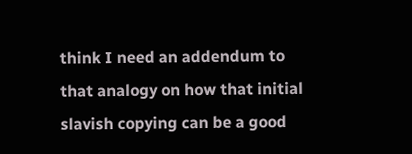think I need an addendum to that analogy on how that initial slavish copying can be a good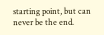starting point, but can never be the end.